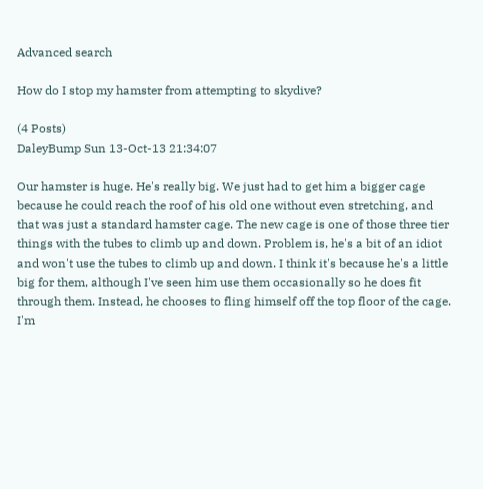Advanced search

How do I stop my hamster from attempting to skydive?

(4 Posts)
DaleyBump Sun 13-Oct-13 21:34:07

Our hamster is huge. He's really big. We just had to get him a bigger cage because he could reach the roof of his old one without even stretching, and that was just a standard hamster cage. The new cage is one of those three tier things with the tubes to climb up and down. Problem is, he's a bit of an idiot and won't use the tubes to climb up and down. I think it's because he's a little big for them, although I've seen him use them occasionally so he does fit through them. Instead, he chooses to fling himself off the top floor of the cage. I'm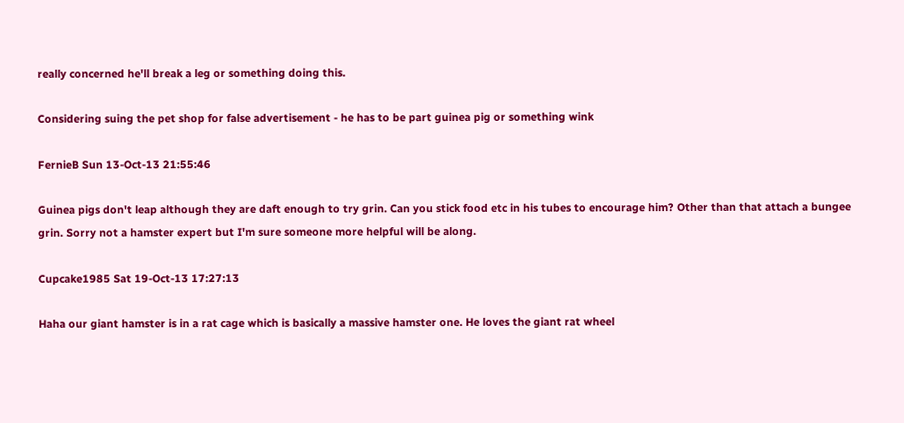really concerned he'll break a leg or something doing this.

Considering suing the pet shop for false advertisement - he has to be part guinea pig or something wink

FernieB Sun 13-Oct-13 21:55:46

Guinea pigs don't leap although they are daft enough to try grin. Can you stick food etc in his tubes to encourage him? Other than that attach a bungee grin. Sorry not a hamster expert but I'm sure someone more helpful will be along.

Cupcake1985 Sat 19-Oct-13 17:27:13

Haha our giant hamster is in a rat cage which is basically a massive hamster one. He loves the giant rat wheel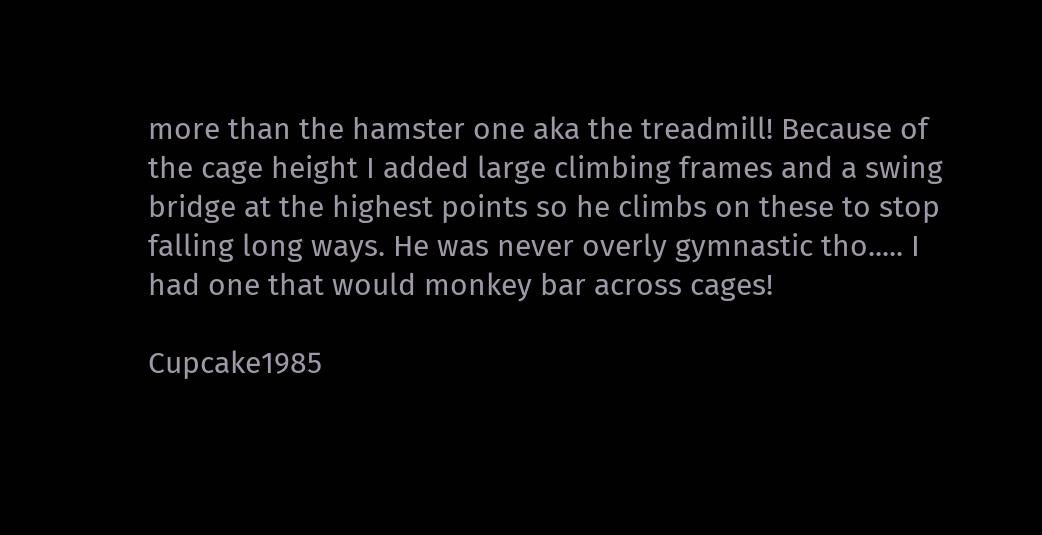more than the hamster one aka the treadmill! Because of the cage height I added large climbing frames and a swing bridge at the highest points so he climbs on these to stop falling long ways. He was never overly gymnastic tho..... I had one that would monkey bar across cages!

Cupcake1985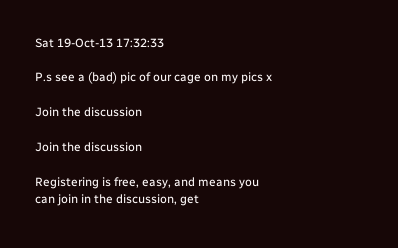Sat 19-Oct-13 17:32:33

P.s see a (bad) pic of our cage on my pics x

Join the discussion

Join the discussion

Registering is free, easy, and means you can join in the discussion, get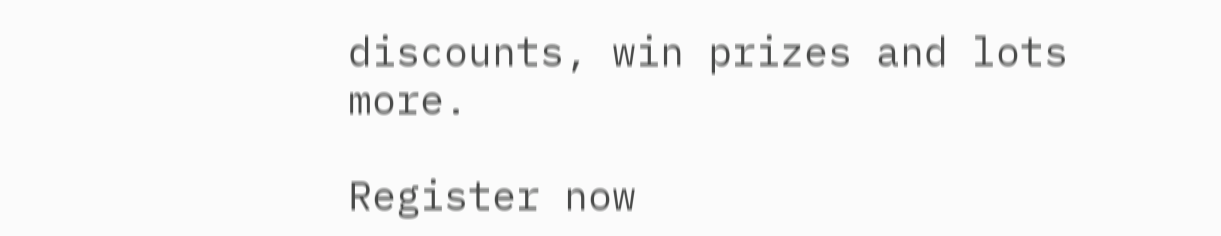discounts, win prizes and lots more.

Register now